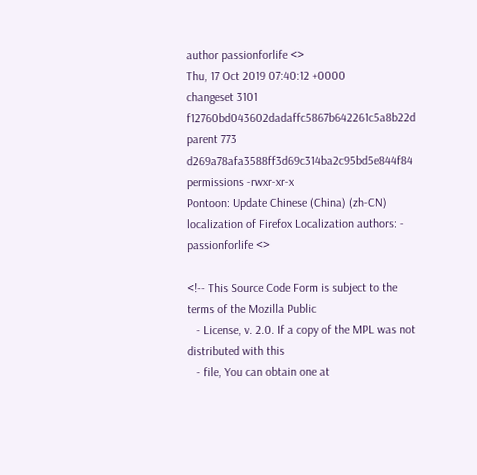author passionforlife <>
Thu, 17 Oct 2019 07:40:12 +0000
changeset 3101 f12760bd043602dadaffc5867b642261c5a8b22d
parent 773 d269a78afa3588ff3d69c314ba2c95bd5e844f84
permissions -rwxr-xr-x
Pontoon: Update Chinese (China) (zh-CN) localization of Firefox Localization authors: - passionforlife <>

<!-- This Source Code Form is subject to the terms of the Mozilla Public
   - License, v. 2.0. If a copy of the MPL was not distributed with this
   - file, You can obtain one at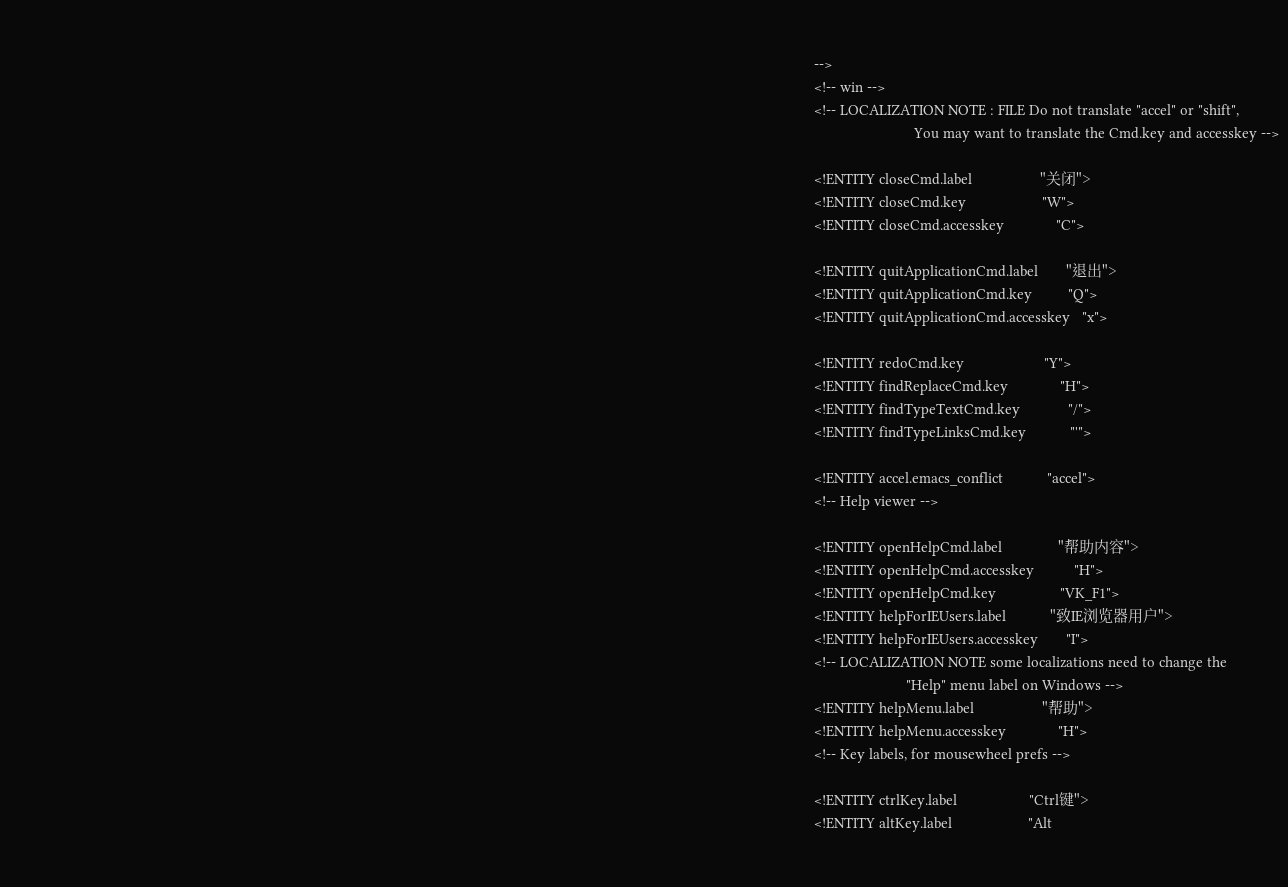-->
<!-- win -->
<!-- LOCALIZATION NOTE : FILE Do not translate "accel" or "shift",
                         You may want to translate the Cmd.key and accesskey -->

<!ENTITY closeCmd.label                 "关闭">
<!ENTITY closeCmd.key                   "W">
<!ENTITY closeCmd.accesskey             "C">

<!ENTITY quitApplicationCmd.label       "退出">
<!ENTITY quitApplicationCmd.key         "Q">
<!ENTITY quitApplicationCmd.accesskey   "x">

<!ENTITY redoCmd.key                    "Y">
<!ENTITY findReplaceCmd.key             "H">
<!ENTITY findTypeTextCmd.key            "/">
<!ENTITY findTypeLinksCmd.key           "'">

<!ENTITY accel.emacs_conflict           "accel">
<!-- Help viewer -->

<!ENTITY openHelpCmd.label              "帮助内容">
<!ENTITY openHelpCmd.accesskey          "H">
<!ENTITY openHelpCmd.key                "VK_F1">
<!ENTITY helpForIEUsers.label           "致IE浏览器用户">
<!ENTITY helpForIEUsers.accesskey       "I">
<!-- LOCALIZATION NOTE some localizations need to change the
                       "Help" menu label on Windows -->
<!ENTITY helpMenu.label                 "帮助">
<!ENTITY helpMenu.accesskey             "H">
<!-- Key labels, for mousewheel prefs -->

<!ENTITY ctrlKey.label                  "Ctrl键">
<!ENTITY altKey.label                   "Alt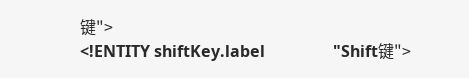键">
<!ENTITY shiftKey.label                 "Shift键">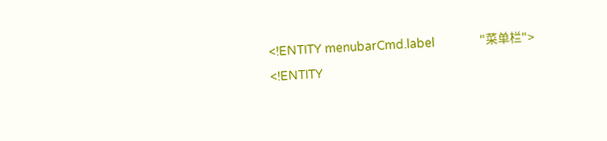<!ENTITY menubarCmd.label               "菜单栏">
<!ENTITY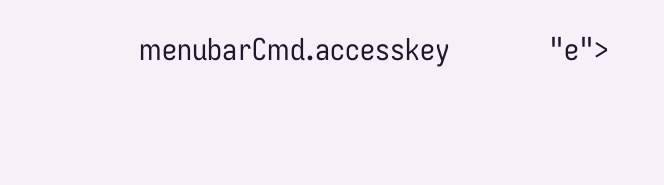menubarCmd.accesskey           "e">